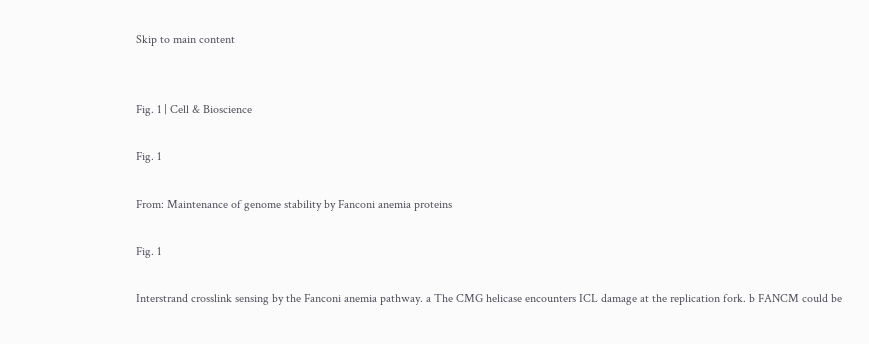Skip to main content


Fig. 1 | Cell & Bioscience

Fig. 1

From: Maintenance of genome stability by Fanconi anemia proteins

Fig. 1

Interstrand crosslink sensing by the Fanconi anemia pathway. a The CMG helicase encounters ICL damage at the replication fork. b FANCM could be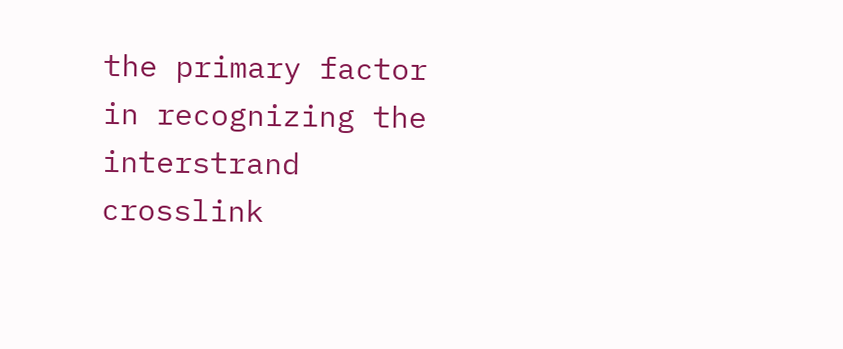the primary factor in recognizing the interstrand crosslink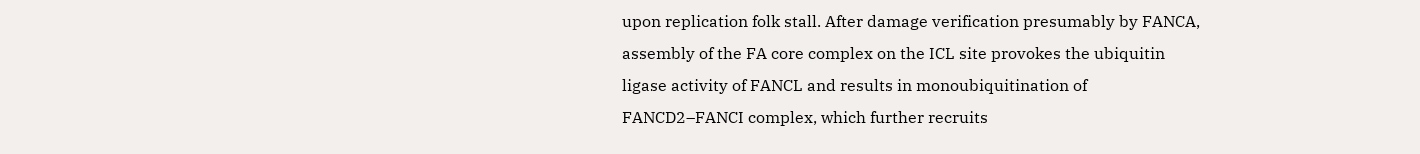upon replication folk stall. After damage verification presumably by FANCA, assembly of the FA core complex on the ICL site provokes the ubiquitin ligase activity of FANCL and results in monoubiquitination of FANCD2–FANCI complex, which further recruits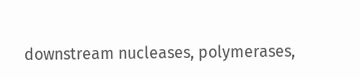downstream nucleases, polymerases,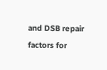and DSB repair factors for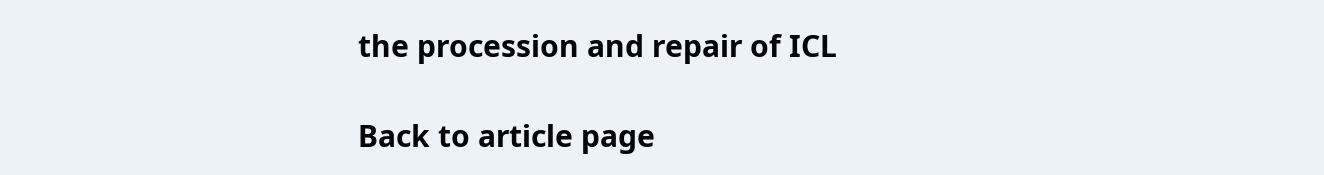the procession and repair of ICL

Back to article page